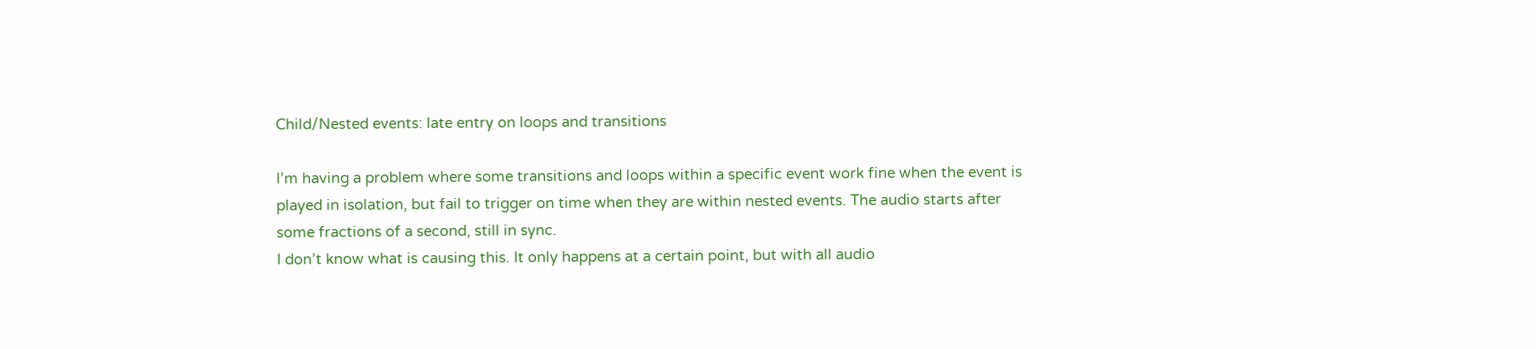Child/Nested events: late entry on loops and transitions

I’m having a problem where some transitions and loops within a specific event work fine when the event is played in isolation, but fail to trigger on time when they are within nested events. The audio starts after some fractions of a second, still in sync.
I don’t know what is causing this. It only happens at a certain point, but with all audio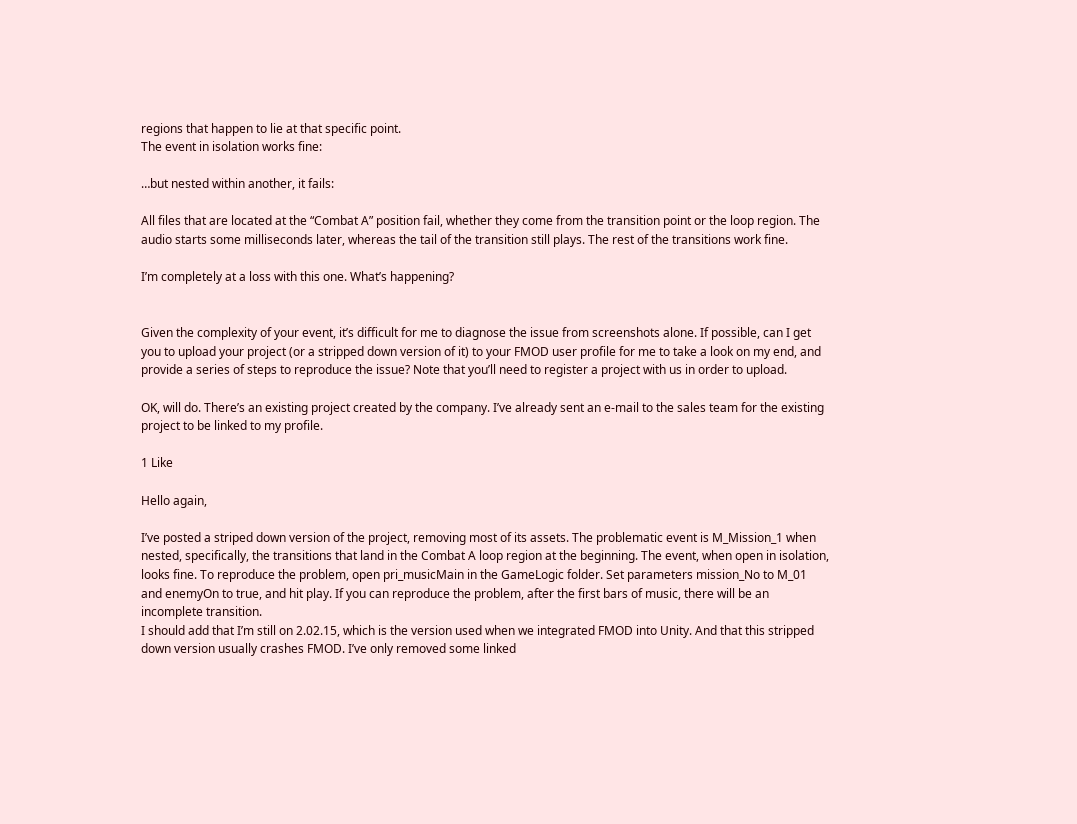regions that happen to lie at that specific point.
The event in isolation works fine:

…but nested within another, it fails:

All files that are located at the “Combat A” position fail, whether they come from the transition point or the loop region. The audio starts some milliseconds later, whereas the tail of the transition still plays. The rest of the transitions work fine.

I’m completely at a loss with this one. What’s happening?


Given the complexity of your event, it’s difficult for me to diagnose the issue from screenshots alone. If possible, can I get you to upload your project (or a stripped down version of it) to your FMOD user profile for me to take a look on my end, and provide a series of steps to reproduce the issue? Note that you’ll need to register a project with us in order to upload.

OK, will do. There’s an existing project created by the company. I’ve already sent an e-mail to the sales team for the existing project to be linked to my profile.

1 Like

Hello again,

I’ve posted a striped down version of the project, removing most of its assets. The problematic event is M_Mission_1 when nested, specifically, the transitions that land in the Combat A loop region at the beginning. The event, when open in isolation, looks fine. To reproduce the problem, open pri_musicMain in the GameLogic folder. Set parameters mission_No to M_01 and enemyOn to true, and hit play. If you can reproduce the problem, after the first bars of music, there will be an incomplete transition.
I should add that I’m still on 2.02.15, which is the version used when we integrated FMOD into Unity. And that this stripped down version usually crashes FMOD. I’ve only removed some linked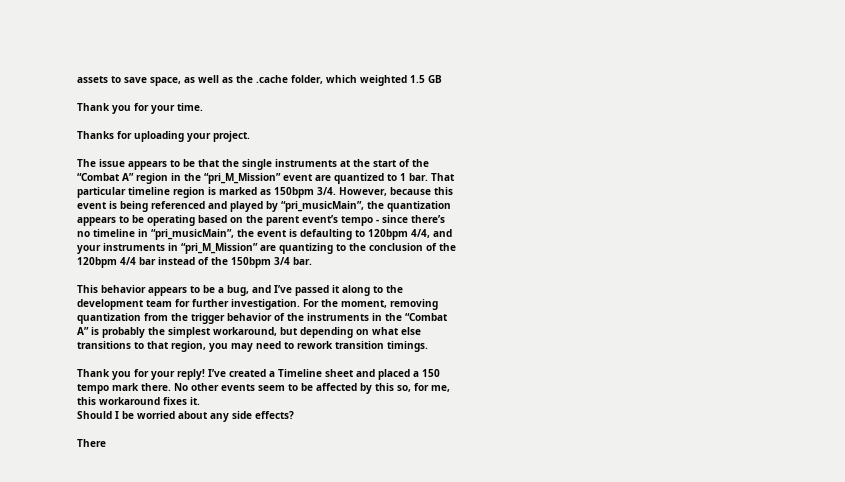assets to save space, as well as the .cache folder, which weighted 1.5 GB

Thank you for your time.

Thanks for uploading your project.

The issue appears to be that the single instruments at the start of the “Combat A” region in the “pri_M_Mission” event are quantized to 1 bar. That particular timeline region is marked as 150bpm 3/4. However, because this event is being referenced and played by “pri_musicMain”, the quantization appears to be operating based on the parent event’s tempo - since there’s no timeline in “pri_musicMain”, the event is defaulting to 120bpm 4/4, and your instruments in “pri_M_Mission” are quantizing to the conclusion of the 120bpm 4/4 bar instead of the 150bpm 3/4 bar.

This behavior appears to be a bug, and I’ve passed it along to the development team for further investigation. For the moment, removing quantization from the trigger behavior of the instruments in the “Combat A” is probably the simplest workaround, but depending on what else transitions to that region, you may need to rework transition timings.

Thank you for your reply! I’ve created a Timeline sheet and placed a 150 tempo mark there. No other events seem to be affected by this so, for me, this workaround fixes it.
Should I be worried about any side effects?

There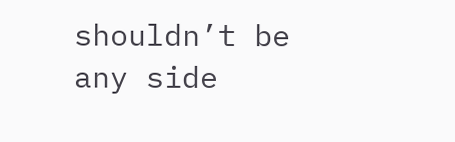shouldn’t be any side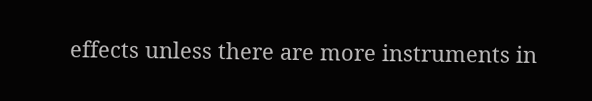effects unless there are more instruments in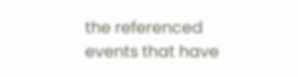the referenced events that have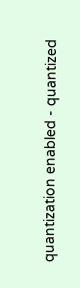quantization enabled - quantized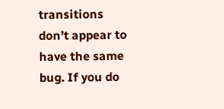transitions don’t appear to have the same bug. If you do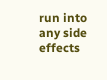run into any side effects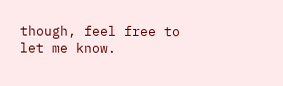though, feel free to let me know.